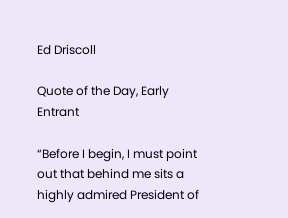Ed Driscoll

Quote of the Day, Early Entrant

“Before I begin, I must point out that behind me sits a highly admired President of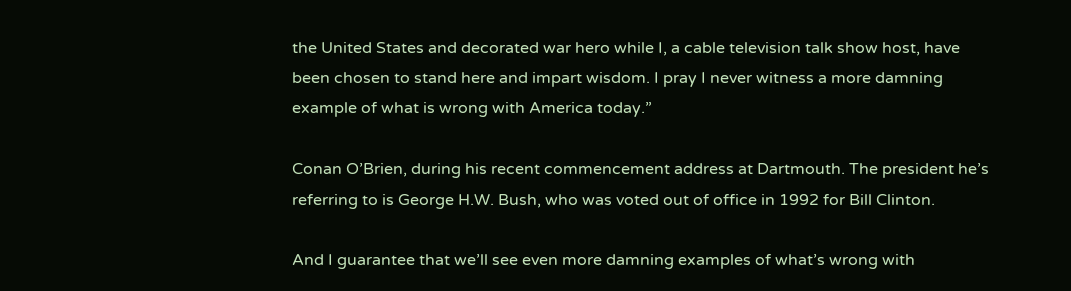the United States and decorated war hero while I, a cable television talk show host, have been chosen to stand here and impart wisdom. I pray I never witness a more damning example of what is wrong with America today.”

Conan O’Brien, during his recent commencement address at Dartmouth. The president he’s referring to is George H.W. Bush, who was voted out of office in 1992 for Bill Clinton.

And I guarantee that we’ll see even more damning examples of what’s wrong with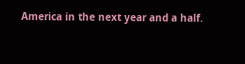America in the next year and a half.